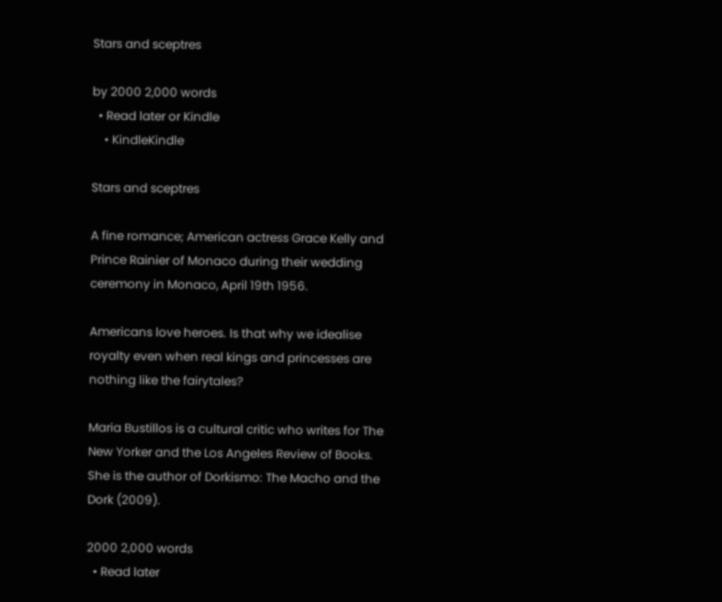Stars and sceptres

by 2000 2,000 words
  • Read later or Kindle
    • KindleKindle

Stars and sceptres

A fine romance; American actress Grace Kelly and Prince Rainier of Monaco during their wedding ceremony in Monaco, April 19th 1956.

Americans love heroes. Is that why we idealise royalty even when real kings and princesses are nothing like the fairytales?

Maria Bustillos is a cultural critic who writes for The New Yorker and the Los Angeles Review of Books. She is the author of Dorkismo: The Macho and the Dork (2009).

2000 2,000 words
  • Read later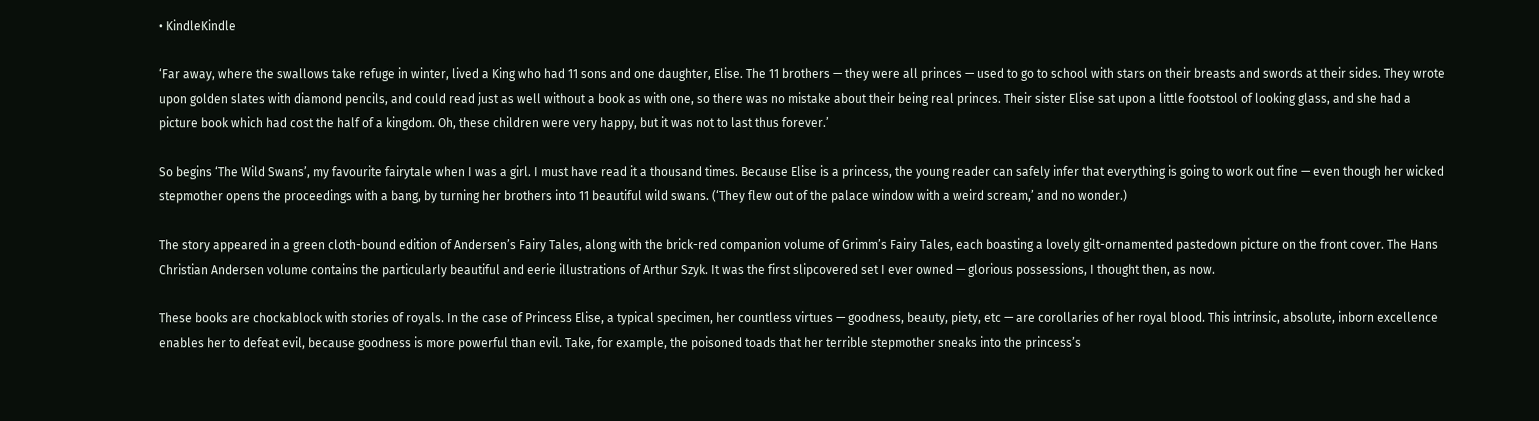• KindleKindle

‘Far away, where the swallows take refuge in winter, lived a King who had 11 sons and one daughter, Elise. The 11 brothers — they were all princes — used to go to school with stars on their breasts and swords at their sides. They wrote upon golden slates with diamond pencils, and could read just as well without a book as with one, so there was no mistake about their being real princes. Their sister Elise sat upon a little footstool of looking glass, and she had a picture book which had cost the half of a kingdom. Oh, these children were very happy, but it was not to last thus forever.’

So begins ‘The Wild Swans’, my favourite fairytale when I was a girl. I must have read it a thousand times. Because Elise is a princess, the young reader can safely infer that everything is going to work out fine — even though her wicked stepmother opens the proceedings with a bang, by turning her brothers into 11 beautiful wild swans. (‘They flew out of the palace window with a weird scream,’ and no wonder.)

The story appeared in a green cloth-bound edition of Andersen’s Fairy Tales, along with the brick-red companion volume of Grimm’s Fairy Tales, each boasting a lovely gilt-ornamented pastedown picture on the front cover. The Hans Christian Andersen volume contains the particularly beautiful and eerie illustrations of Arthur Szyk. It was the first slipcovered set I ever owned — glorious possessions, I thought then, as now.

These books are chockablock with stories of royals. In the case of Princess Elise, a typical specimen, her countless virtues — goodness, beauty, piety, etc — are corollaries of her royal blood. This intrinsic, absolute, inborn excellence enables her to defeat evil, because goodness is more powerful than evil. Take, for example, the poisoned toads that her terrible stepmother sneaks into the princess’s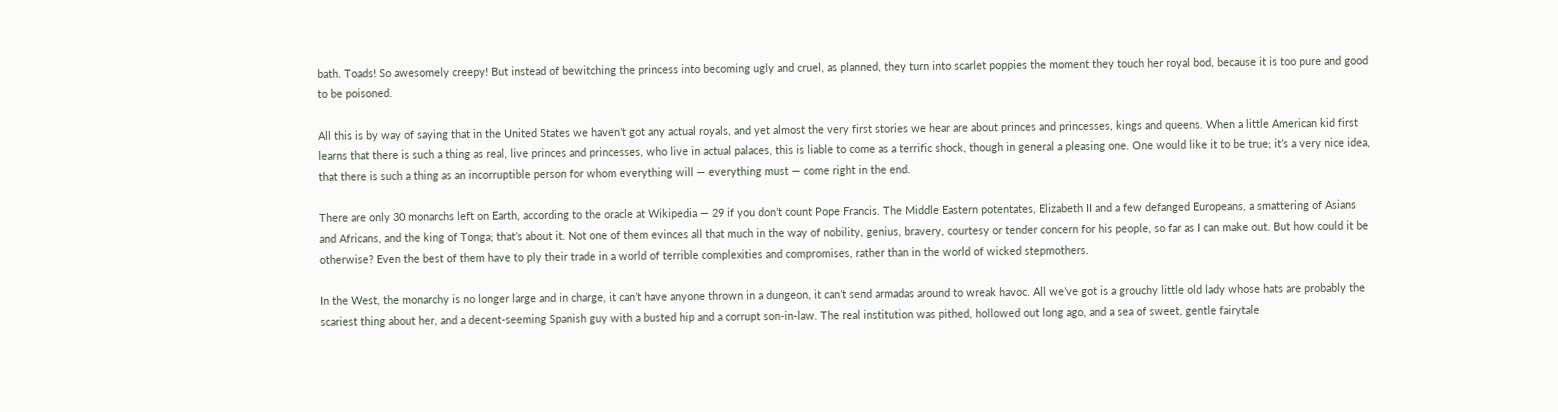bath. Toads! So awesomely creepy! But instead of bewitching the princess into becoming ugly and cruel, as planned, they turn into scarlet poppies the moment they touch her royal bod, because it is too pure and good to be poisoned.

All this is by way of saying that in the United States we haven’t got any actual royals, and yet almost the very first stories we hear are about princes and princesses, kings and queens. When a little American kid first learns that there is such a thing as real, live princes and princesses, who live in actual palaces, this is liable to come as a terrific shock, though in general a pleasing one. One would like it to be true; it’s a very nice idea, that there is such a thing as an incorruptible person for whom everything will — everything must — come right in the end.

There are only 30 monarchs left on Earth, according to the oracle at Wikipedia — 29 if you don’t count Pope Francis. The Middle Eastern potentates, Elizabeth II and a few defanged Europeans, a smattering of Asians and Africans, and the king of Tonga; that’s about it. Not one of them evinces all that much in the way of nobility, genius, bravery, courtesy or tender concern for his people, so far as I can make out. But how could it be otherwise? Even the best of them have to ply their trade in a world of terrible complexities and compromises, rather than in the world of wicked stepmothers.

In the West, the monarchy is no longer large and in charge, it can’t have anyone thrown in a dungeon, it can’t send armadas around to wreak havoc. All we’ve got is a grouchy little old lady whose hats are probably the scariest thing about her, and a decent-seeming Spanish guy with a busted hip and a corrupt son-in-law. The real institution was pithed, hollowed out long ago, and a sea of sweet, gentle fairytale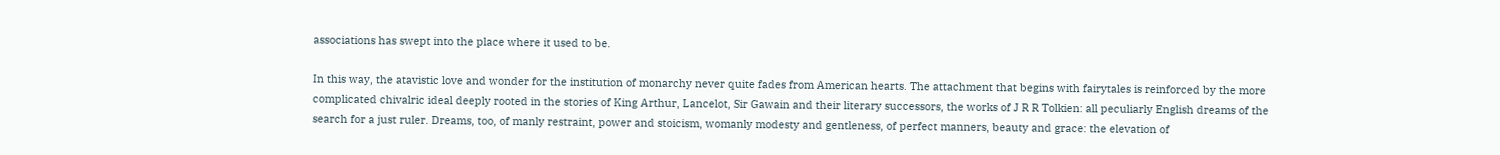associations has swept into the place where it used to be.

In this way, the atavistic love and wonder for the institution of monarchy never quite fades from American hearts. The attachment that begins with fairytales is reinforced by the more complicated chivalric ideal deeply rooted in the stories of King Arthur, Lancelot, Sir Gawain and their literary successors, the works of J R R Tolkien: all peculiarly English dreams of the search for a just ruler. Dreams, too, of manly restraint, power and stoicism, womanly modesty and gentleness, of perfect manners, beauty and grace: the elevation of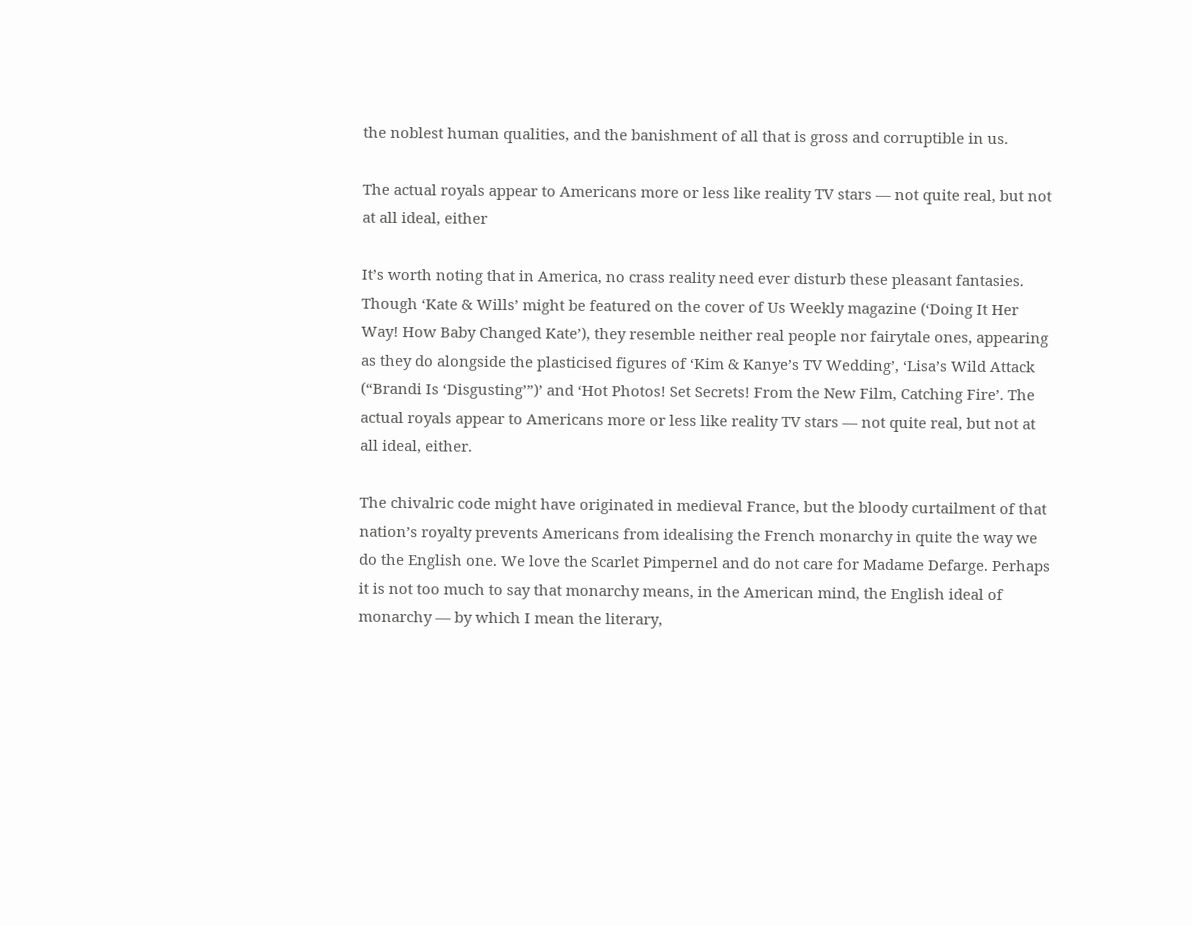the noblest human qualities, and the banishment of all that is gross and corruptible in us.

The actual royals appear to Americans more or less like reality TV stars — not quite real, but not at all ideal, either

It’s worth noting that in America, no crass reality need ever disturb these pleasant fantasies. Though ‘Kate & Wills’ might be featured on the cover of Us Weekly magazine (‘Doing It Her Way! How Baby Changed Kate’), they resemble neither real people nor fairytale ones, appearing as they do alongside the plasticised figures of ‘Kim & Kanye’s TV Wedding’, ‘Lisa’s Wild Attack (“Brandi Is ‘Disgusting’”)’ and ‘Hot Photos! Set Secrets! From the New Film, Catching Fire’. The actual royals appear to Americans more or less like reality TV stars — not quite real, but not at all ideal, either.

The chivalric code might have originated in medieval France, but the bloody curtailment of that nation’s royalty prevents Americans from idealising the French monarchy in quite the way we do the English one. We love the Scarlet Pimpernel and do not care for Madame Defarge. Perhaps it is not too much to say that monarchy means, in the American mind, the English ideal of monarchy — by which I mean the literary,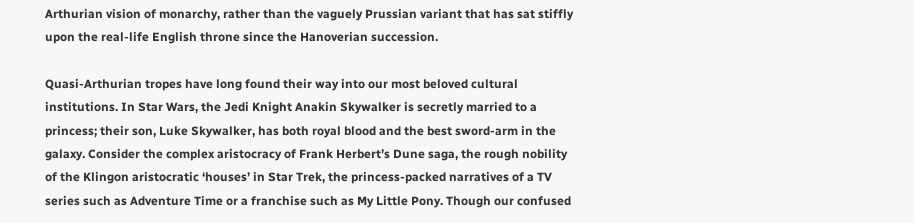Arthurian vision of monarchy, rather than the vaguely Prussian variant that has sat stiffly upon the real-life English throne since the Hanoverian succession.

Quasi-Arthurian tropes have long found their way into our most beloved cultural institutions. In Star Wars, the Jedi Knight Anakin Skywalker is secretly married to a princess; their son, Luke Skywalker, has both royal blood and the best sword-arm in the galaxy. Consider the complex aristocracy of Frank Herbert’s Dune saga, the rough nobility of the Klingon aristocratic ‘houses’ in Star Trek, the princess-packed narratives of a TV series such as Adventure Time or a franchise such as My Little Pony. Though our confused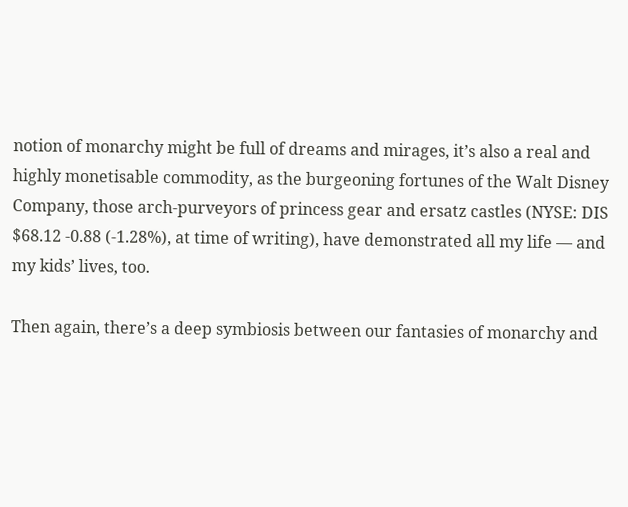notion of monarchy might be full of dreams and mirages, it’s also a real and highly monetisable commodity, as the burgeoning fortunes of the Walt Disney Company, those arch-purveyors of princess gear and ersatz castles (NYSE: DIS $68.12 -0.88 (-1.28%), at time of writing), have demonstrated all my life — and my kids’ lives, too.

Then again, there’s a deep symbiosis between our fantasies of monarchy and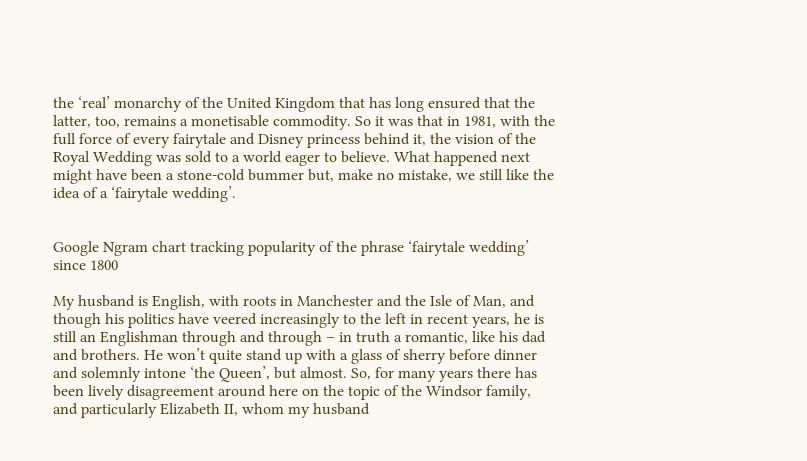the ‘real’ monarchy of the United Kingdom that has long ensured that the latter, too, remains a monetisable commodity. So it was that in 1981, with the full force of every fairytale and Disney princess behind it, the vision of the Royal Wedding was sold to a world eager to believe. What happened next might have been a stone-cold bummer but, make no mistake, we still like the idea of a ‘fairytale wedding’.


Google Ngram chart tracking popularity of the phrase ‘fairytale wedding’ since 1800

My husband is English, with roots in Manchester and the Isle of Man, and though his politics have veered increasingly to the left in recent years, he is still an Englishman through and through – in truth a romantic, like his dad and brothers. He won’t quite stand up with a glass of sherry before dinner and solemnly intone ‘the Queen’, but almost. So, for many years there has been lively disagreement around here on the topic of the Windsor family, and particularly Elizabeth II, whom my husband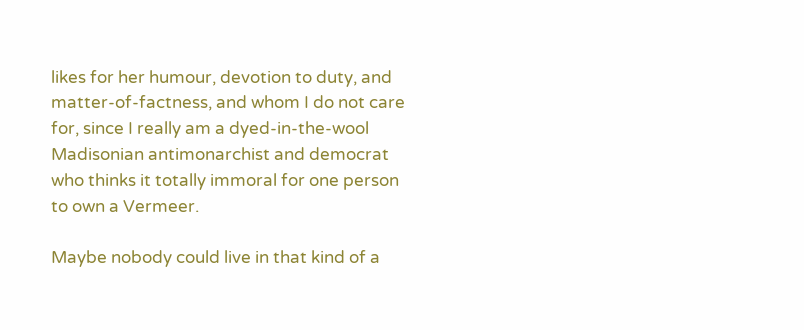likes for her humour, devotion to duty, and matter-of-factness, and whom I do not care for, since I really am a dyed-in-the-wool Madisonian antimonarchist and democrat who thinks it totally immoral for one person to own a Vermeer.

Maybe nobody could live in that kind of a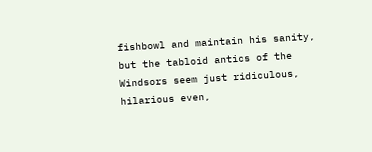fishbowl and maintain his sanity, but the tabloid antics of the Windsors seem just ridiculous, hilarious even,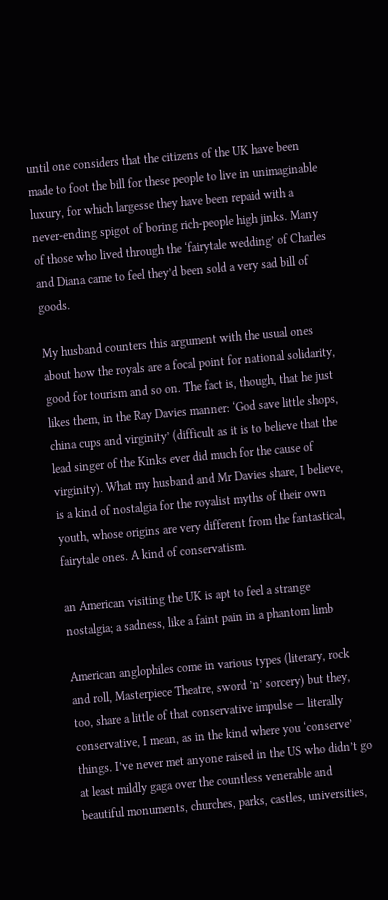until one considers that the citizens of the UK have been made to foot the bill for these people to live in unimaginable luxury, for which largesse they have been repaid with a never-ending spigot of boring rich-people high jinks. Many of those who lived through the ‘fairytale wedding’ of Charles and Diana came to feel they’d been sold a very sad bill of goods.

My husband counters this argument with the usual ones about how the royals are a focal point for national solidarity, good for tourism and so on. The fact is, though, that he just likes them, in the Ray Davies manner: ‘God save little shops, china cups and virginity’ (difficult as it is to believe that the lead singer of the Kinks ever did much for the cause of virginity). What my husband and Mr Davies share, I believe, is a kind of nostalgia for the royalist myths of their own youth, whose origins are very different from the fantastical, fairytale ones. A kind of conservatism.

an American visiting the UK is apt to feel a strange nostalgia; a sadness, like a faint pain in a phantom limb

American anglophiles come in various types (literary, rock and roll, Masterpiece Theatre, sword ’n’ sorcery) but they, too, share a little of that conservative impulse — literally conservative, I mean, as in the kind where you ‘conserve’ things. I’ve never met anyone raised in the US who didn’t go at least mildly gaga over the countless venerable and beautiful monuments, churches, parks, castles, universities,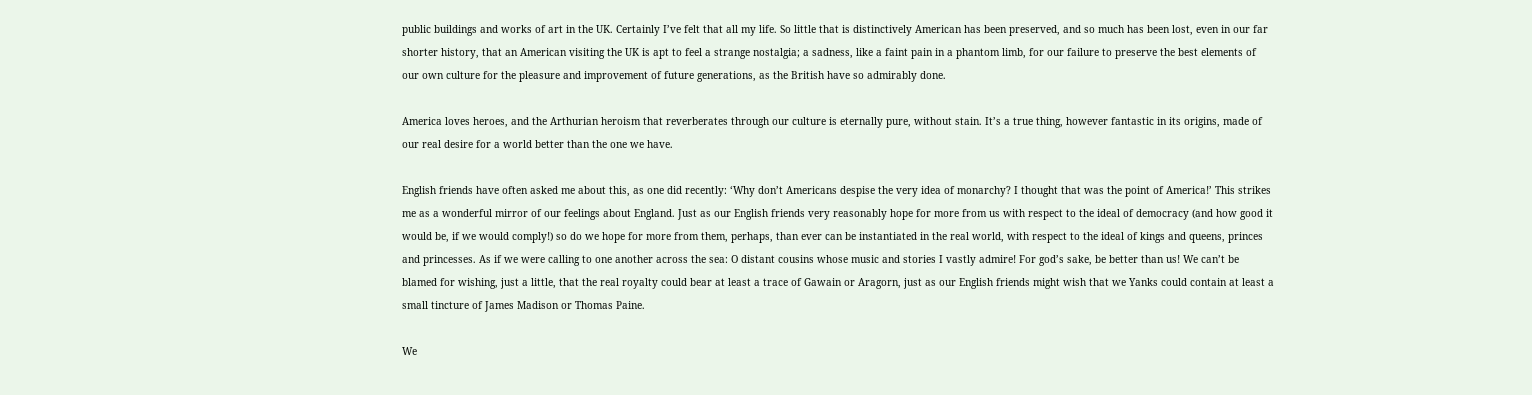public buildings and works of art in the UK. Certainly I’ve felt that all my life. So little that is distinctively American has been preserved, and so much has been lost, even in our far shorter history, that an American visiting the UK is apt to feel a strange nostalgia; a sadness, like a faint pain in a phantom limb, for our failure to preserve the best elements of our own culture for the pleasure and improvement of future generations, as the British have so admirably done.

America loves heroes, and the Arthurian heroism that reverberates through our culture is eternally pure, without stain. It’s a true thing, however fantastic in its origins, made of our real desire for a world better than the one we have.

English friends have often asked me about this, as one did recently: ‘Why don’t Americans despise the very idea of monarchy? I thought that was the point of America!’ This strikes me as a wonderful mirror of our feelings about England. Just as our English friends very reasonably hope for more from us with respect to the ideal of democracy (and how good it would be, if we would comply!) so do we hope for more from them, perhaps, than ever can be instantiated in the real world, with respect to the ideal of kings and queens, princes and princesses. As if we were calling to one another across the sea: O distant cousins whose music and stories I vastly admire! For god’s sake, be better than us! We can’t be blamed for wishing, just a little, that the real royalty could bear at least a trace of Gawain or Aragorn, just as our English friends might wish that we Yanks could contain at least a small tincture of James Madison or Thomas Paine.

We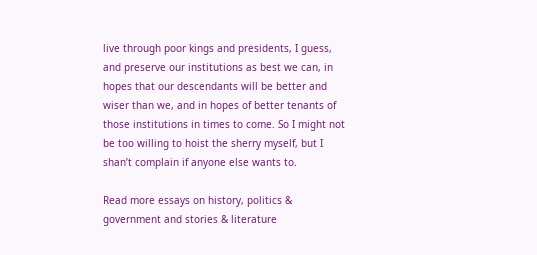live through poor kings and presidents, I guess, and preserve our institutions as best we can, in hopes that our descendants will be better and wiser than we, and in hopes of better tenants of those institutions in times to come. So I might not be too willing to hoist the sherry myself, but I shan’t complain if anyone else wants to.

Read more essays on history, politics & government and stories & literature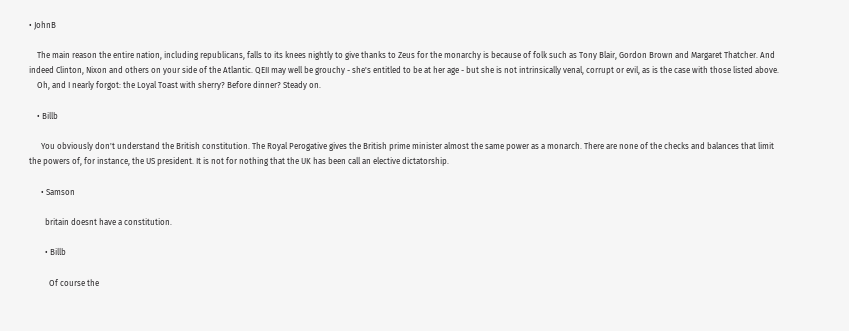• JohnB

    The main reason the entire nation, including republicans, falls to its knees nightly to give thanks to Zeus for the monarchy is because of folk such as Tony Blair, Gordon Brown and Margaret Thatcher. And indeed Clinton, Nixon and others on your side of the Atlantic. QEII may well be grouchy - she's entitled to be at her age - but she is not intrinsically venal, corrupt or evil, as is the case with those listed above.
    Oh, and I nearly forgot: the Loyal Toast with sherry? Before dinner? Steady on.

    • Billb

      You obviously don't understand the British constitution. The Royal Perogative gives the British prime minister almost the same power as a monarch. There are none of the checks and balances that limit the powers of, for instance, the US president. It is not for nothing that the UK has been call an elective dictatorship.

      • Samson

        britain doesnt have a constitution.

        • Billb

          Of course the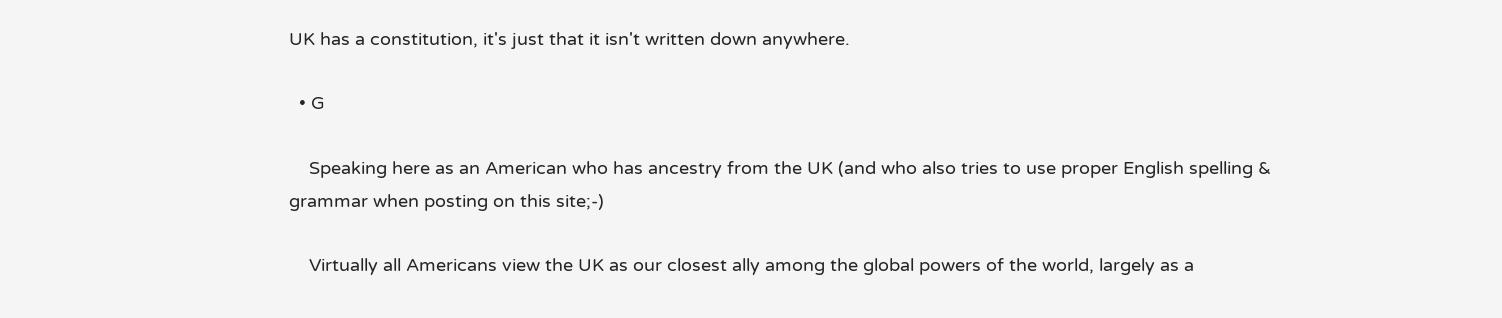UK has a constitution, it's just that it isn't written down anywhere.

  • G

    Speaking here as an American who has ancestry from the UK (and who also tries to use proper English spelling & grammar when posting on this site;-)

    Virtually all Americans view the UK as our closest ally among the global powers of the world, largely as a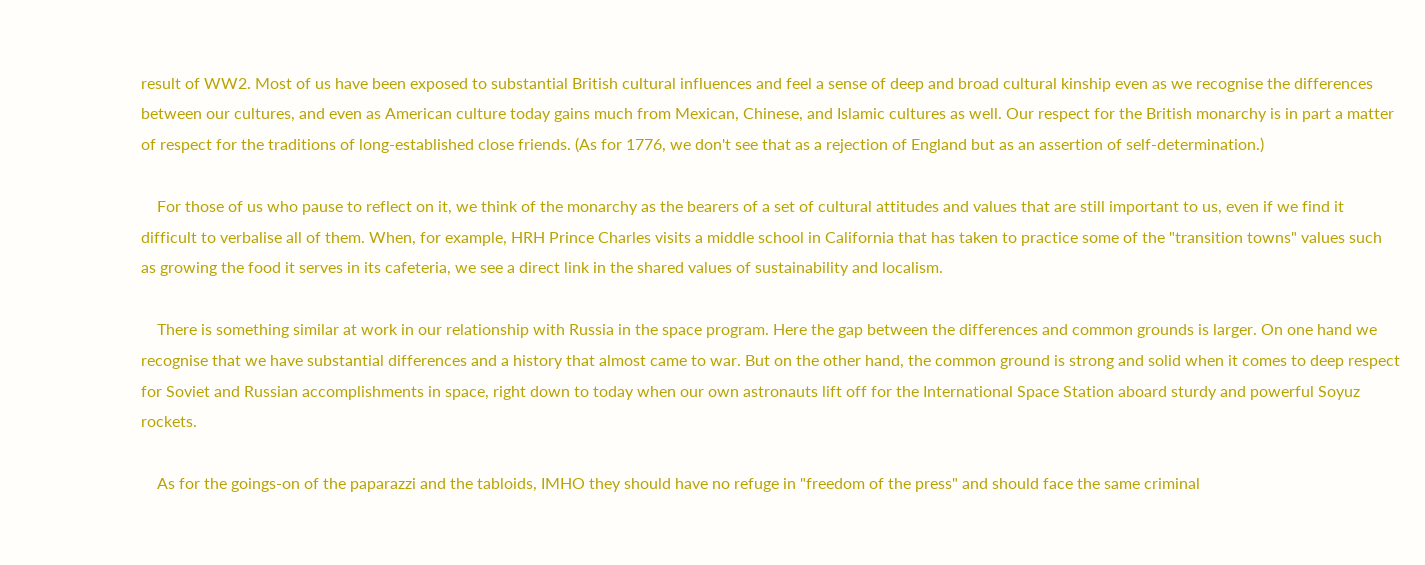result of WW2. Most of us have been exposed to substantial British cultural influences and feel a sense of deep and broad cultural kinship even as we recognise the differences between our cultures, and even as American culture today gains much from Mexican, Chinese, and Islamic cultures as well. Our respect for the British monarchy is in part a matter of respect for the traditions of long-established close friends. (As for 1776, we don't see that as a rejection of England but as an assertion of self-determination.)

    For those of us who pause to reflect on it, we think of the monarchy as the bearers of a set of cultural attitudes and values that are still important to us, even if we find it difficult to verbalise all of them. When, for example, HRH Prince Charles visits a middle school in California that has taken to practice some of the "transition towns" values such as growing the food it serves in its cafeteria, we see a direct link in the shared values of sustainability and localism.

    There is something similar at work in our relationship with Russia in the space program. Here the gap between the differences and common grounds is larger. On one hand we recognise that we have substantial differences and a history that almost came to war. But on the other hand, the common ground is strong and solid when it comes to deep respect for Soviet and Russian accomplishments in space, right down to today when our own astronauts lift off for the International Space Station aboard sturdy and powerful Soyuz rockets.

    As for the goings-on of the paparazzi and the tabloids, IMHO they should have no refuge in "freedom of the press" and should face the same criminal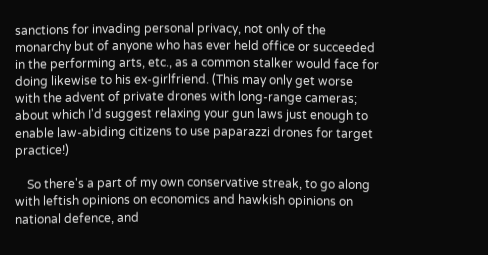sanctions for invading personal privacy, not only of the monarchy but of anyone who has ever held office or succeeded in the performing arts, etc., as a common stalker would face for doing likewise to his ex-girlfriend. (This may only get worse with the advent of private drones with long-range cameras; about which I'd suggest relaxing your gun laws just enough to enable law-abiding citizens to use paparazzi drones for target practice!)

    So there's a part of my own conservative streak, to go along with leftish opinions on economics and hawkish opinions on national defence, and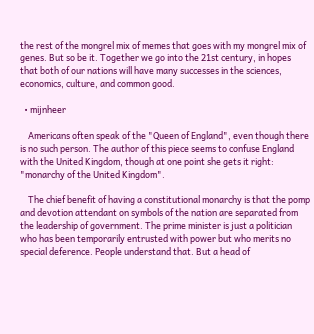the rest of the mongrel mix of memes that goes with my mongrel mix of genes. But so be it. Together we go into the 21st century, in hopes that both of our nations will have many successes in the sciences, economics, culture, and common good.

  • mijnheer

    Americans often speak of the "Queen of England", even though there is no such person. The author of this piece seems to confuse England with the United Kingdom, though at one point she gets it right: "monarchy of the United Kingdom".

    The chief benefit of having a constitutional monarchy is that the pomp and devotion attendant on symbols of the nation are separated from the leadership of government. The prime minister is just a politician who has been temporarily entrusted with power but who merits no special deference. People understand that. But a head of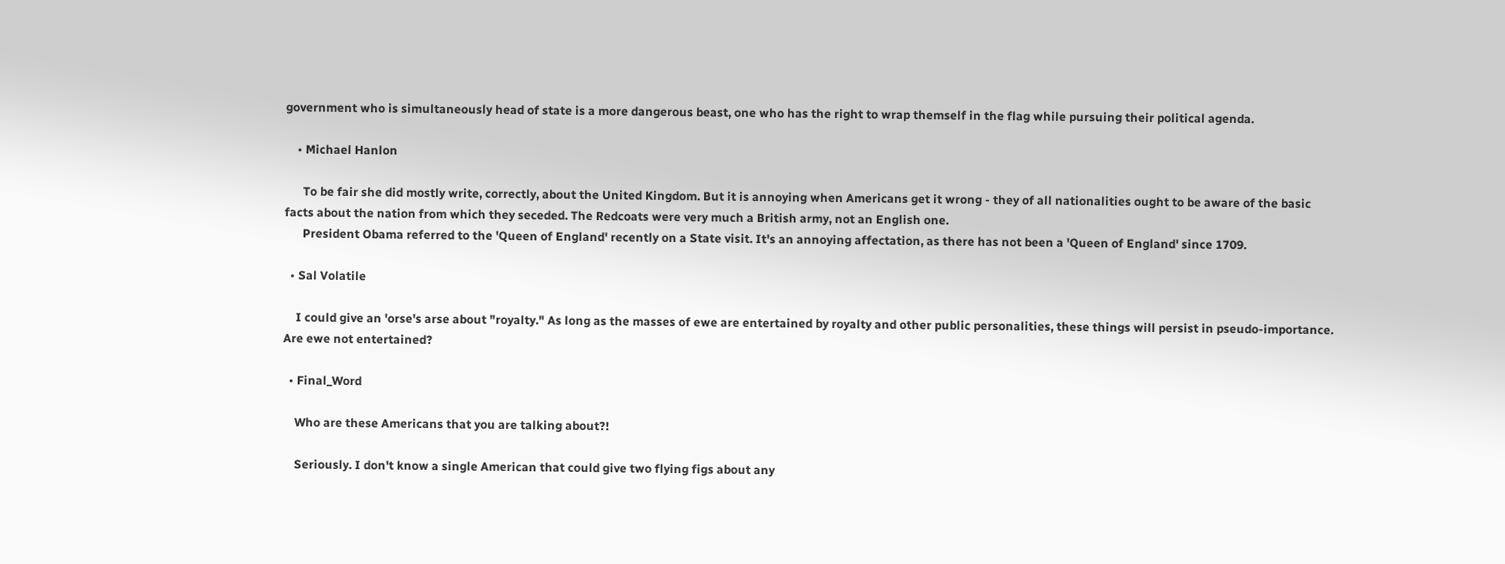government who is simultaneously head of state is a more dangerous beast, one who has the right to wrap themself in the flag while pursuing their political agenda.

    • Michael Hanlon

      To be fair she did mostly write, correctly, about the United Kingdom. But it is annoying when Americans get it wrong - they of all nationalities ought to be aware of the basic facts about the nation from which they seceded. The Redcoats were very much a British army, not an English one.
      President Obama referred to the 'Queen of England' recently on a State visit. It's an annoying affectation, as there has not been a 'Queen of England' since 1709.

  • Sal Volatile

    I could give an 'orse's arse about "royalty." As long as the masses of ewe are entertained by royalty and other public personalities, these things will persist in pseudo-importance. Are ewe not entertained?

  • Final_Word

    Who are these Americans that you are talking about?!

    Seriously. I don't know a single American that could give two flying figs about any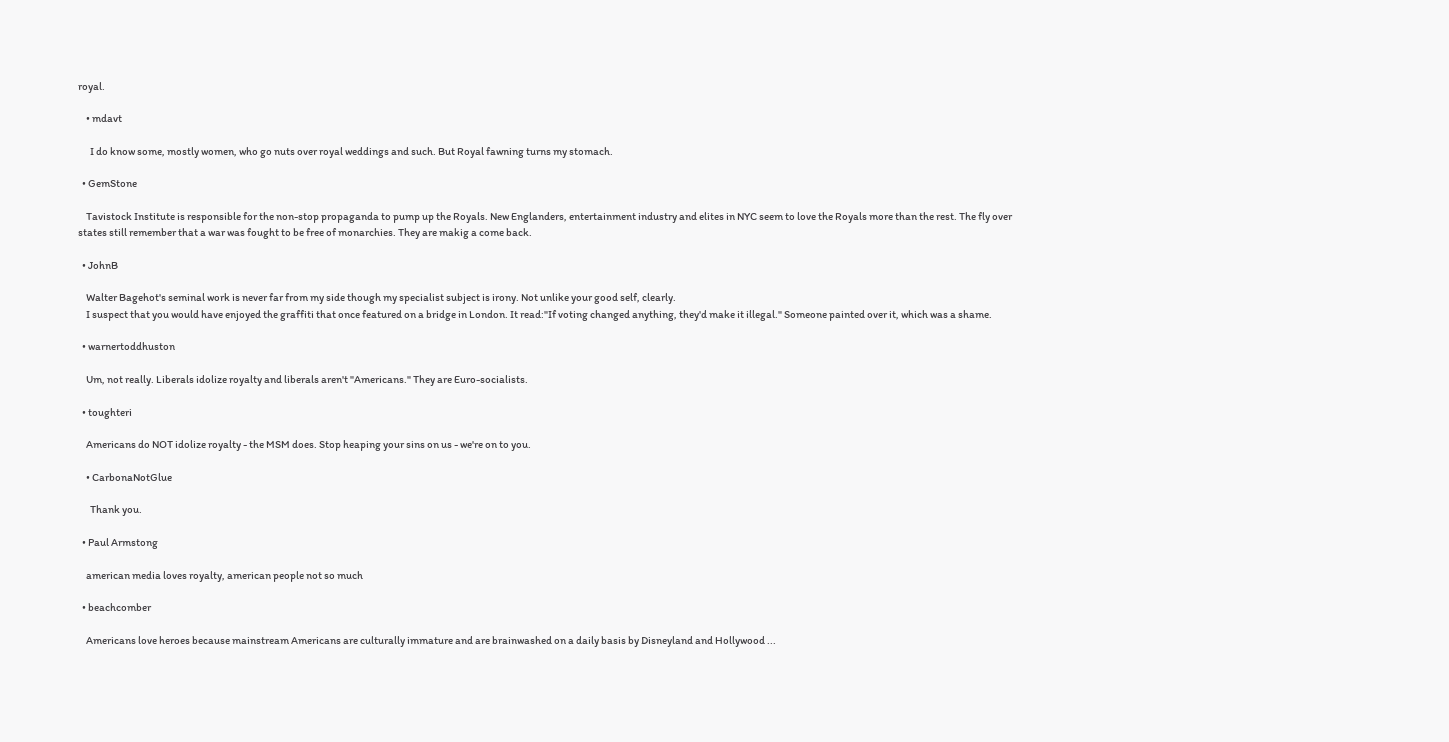royal.

    • mdavt

      I do know some, mostly women, who go nuts over royal weddings and such. But Royal fawning turns my stomach.

  • GemStone

    Tavistock Institute is responsible for the non-stop propaganda to pump up the Royals. New Englanders, entertainment industry and elites in NYC seem to love the Royals more than the rest. The fly over states still remember that a war was fought to be free of monarchies. They are makig a come back.

  • JohnB

    Walter Bagehot's seminal work is never far from my side though my specialist subject is irony. Not unlike your good self, clearly.
    I suspect that you would have enjoyed the graffiti that once featured on a bridge in London. It read:"If voting changed anything, they'd make it illegal." Someone painted over it, which was a shame.

  • warnertoddhuston

    Um, not really. Liberals idolize royalty and liberals aren't "Americans." They are Euro-socialists.

  • toughteri

    Americans do NOT idolize royalty - the MSM does. Stop heaping your sins on us - we're on to you.

    • CarbonaNotGlue

      Thank you.

  • Paul Armstong

    american media loves royalty, american people not so much

  • beachcomber

    Americans love heroes because mainstream Americans are culturally immature and are brainwashed on a daily basis by Disneyland and Hollywood ...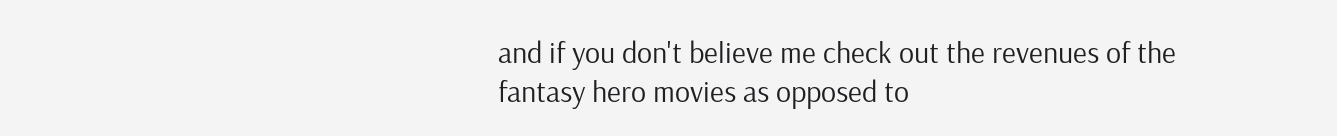and if you don't believe me check out the revenues of the fantasy hero movies as opposed to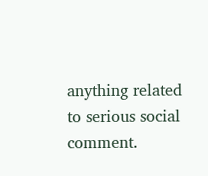anything related to serious social comment.